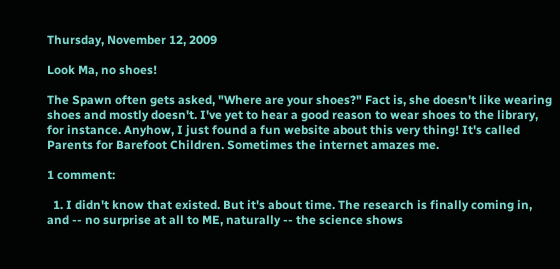Thursday, November 12, 2009

Look Ma, no shoes!

The Spawn often gets asked, "Where are your shoes?" Fact is, she doesn't like wearing shoes and mostly doesn't. I've yet to hear a good reason to wear shoes to the library, for instance. Anyhow, I just found a fun website about this very thing! It's called Parents for Barefoot Children. Sometimes the internet amazes me.

1 comment:

  1. I didn't know that existed. But it's about time. The research is finally coming in, and -- no surprise at all to ME, naturally -- the science shows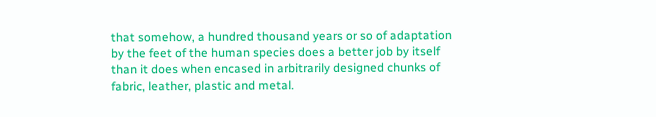that somehow, a hundred thousand years or so of adaptation by the feet of the human species does a better job by itself than it does when encased in arbitrarily designed chunks of fabric, leather, plastic and metal.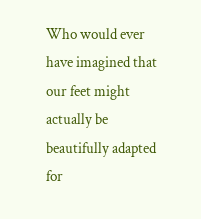Who would ever have imagined that our feet might actually be beautifully adapted for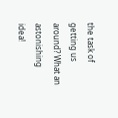the task of getting us around? What an astonishing idea!